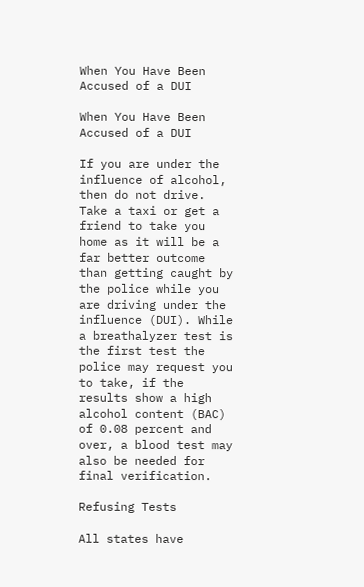When You Have Been Accused of a DUI

When You Have Been Accused of a DUI

If you are under the influence of alcohol, then do not drive. Take a taxi or get a friend to take you home as it will be a far better outcome than getting caught by the police while you are driving under the influence (DUI). While a breathalyzer test is the first test the police may request you to take, if the results show a high alcohol content (BAC) of 0.08 percent and over, a blood test may also be needed for final verification.

Refusing Tests

All states have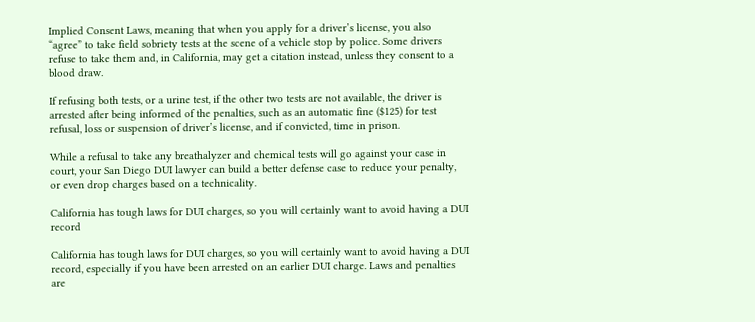Implied Consent Laws, meaning that when you apply for a driver’s license, you also “agree” to take field sobriety tests at the scene of a vehicle stop by police. Some drivers refuse to take them and, in California, may get a citation instead, unless they consent to a blood draw.

If refusing both tests, or a urine test, if the other two tests are not available, the driver is arrested after being informed of the penalties, such as an automatic fine ($125) for test refusal, loss or suspension of driver’s license, and if convicted, time in prison.

While a refusal to take any breathalyzer and chemical tests will go against your case in court, your San Diego DUI lawyer can build a better defense case to reduce your penalty, or even drop charges based on a technicality.

California has tough laws for DUI charges, so you will certainly want to avoid having a DUI record

California has tough laws for DUI charges, so you will certainly want to avoid having a DUI record, especially if you have been arrested on an earlier DUI charge. Laws and penalties are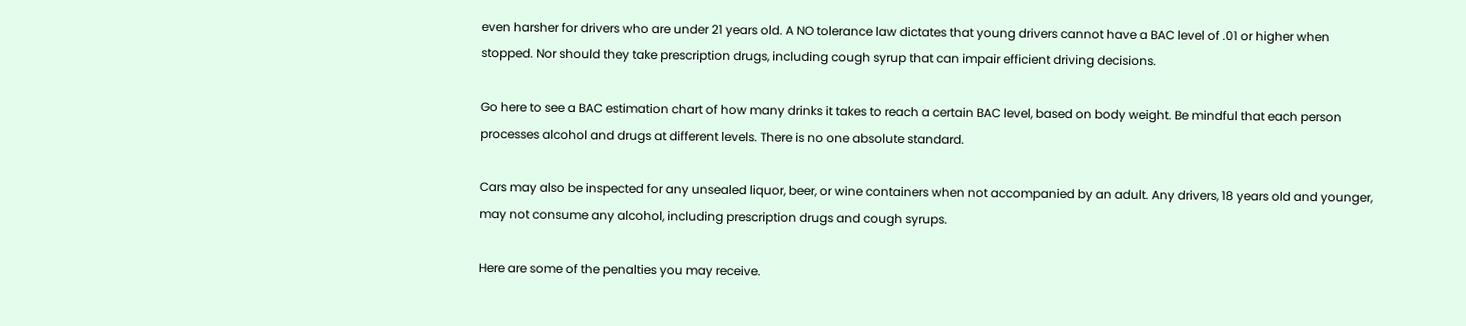even harsher for drivers who are under 21 years old. A NO tolerance law dictates that young drivers cannot have a BAC level of .01 or higher when stopped. Nor should they take prescription drugs, including cough syrup that can impair efficient driving decisions.

Go here to see a BAC estimation chart of how many drinks it takes to reach a certain BAC level, based on body weight. Be mindful that each person processes alcohol and drugs at different levels. There is no one absolute standard.

Cars may also be inspected for any unsealed liquor, beer, or wine containers when not accompanied by an adult. Any drivers, 18 years old and younger, may not consume any alcohol, including prescription drugs and cough syrups.

Here are some of the penalties you may receive.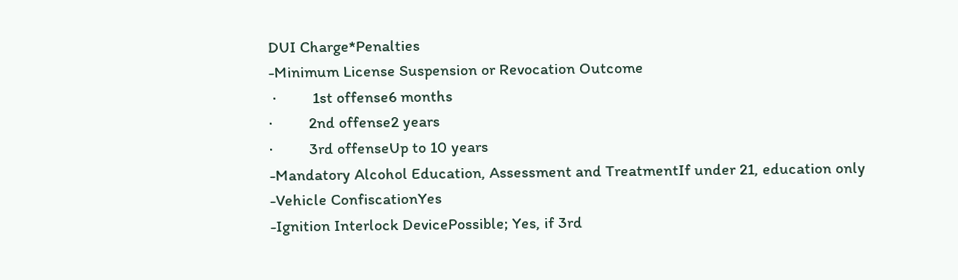DUI Charge*Penalties
-Minimum License Suspension or Revocation Outcome
 ·         1st offense6 months
·         2nd offense2 years
·         3rd offenseUp to 10 years
-Mandatory Alcohol Education, Assessment and TreatmentIf under 21, education only
-Vehicle ConfiscationYes
-Ignition Interlock DevicePossible; Yes, if 3rd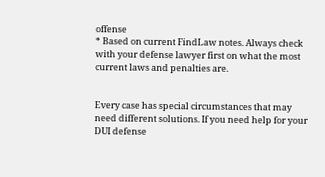offense
* Based on current FindLaw notes. Always check with your defense lawyer first on what the most current laws and penalties are.


Every case has special circumstances that may need different solutions. If you need help for your DUI defense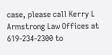case, please call Kerry L Armstrong Law Offices at 619-234-2300 to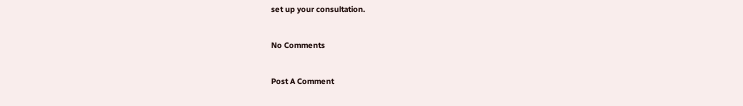set up your consultation.

No Comments

Post A Comment